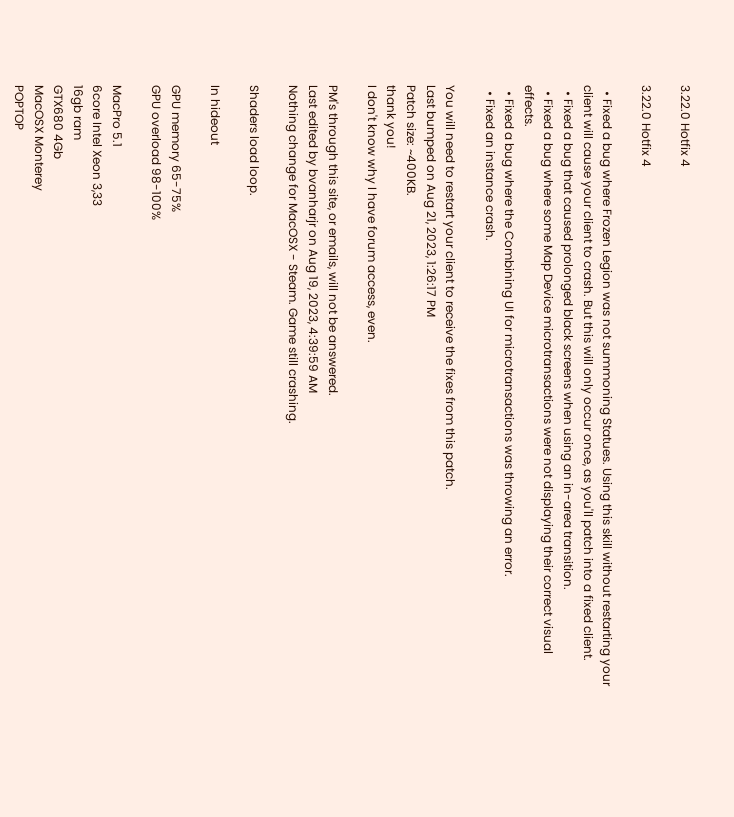3.22.0 Hotfix 4

3.22.0 Hotfix 4

  • Fixed a bug where Frozen Legion was not summoning Statues. Using this skill without restarting your client will cause your client to crash. But this will only occur once, as you'll patch into a fixed client.
  • Fixed a bug that caused prolonged black screens when using an in-area transition.
  • Fixed a bug where some Map Device microtransactions were not displaying their correct visual effects.
  • Fixed a bug where the Combining UI for microtransactions was throwing an error.
  • Fixed an instance crash.

You will need to restart your client to receive the fixes from this patch.
Last bumped on Aug 21, 2023, 1:26:17 PM
Patch size: ~400KB.
thank you!
I don't know why I have forum access, even.

PM's through this site, or emails, will not be answered.
Last edited by bvanharjr on Aug 19, 2023, 4:39:59 AM
Nothing change for MacOSX - Steam. Game still crashing.

Shaders load loop.

In hideout

GPU memory 65-75%
GPU overload 98-100%

MacPro 5.1
6core Intel Xeon 3,33
16gb ram
GTX680 4Gb
MacOSX Monterey
POPTOP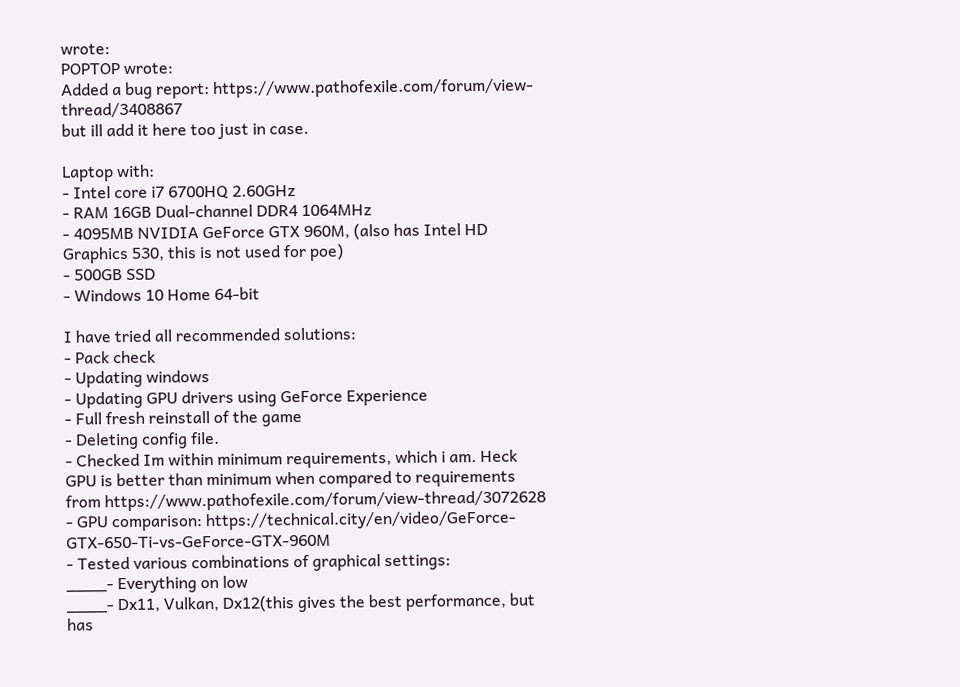wrote:
POPTOP wrote:
Added a bug report: https://www.pathofexile.com/forum/view-thread/3408867
but ill add it here too just in case.

Laptop with:
- Intel core i7 6700HQ 2.60GHz
- RAM 16GB Dual-channel DDR4 1064MHz
- 4095MB NVIDIA GeForce GTX 960M, (also has Intel HD Graphics 530, this is not used for poe)
- 500GB SSD
- Windows 10 Home 64-bit

I have tried all recommended solutions:
- Pack check
- Updating windows
- Updating GPU drivers using GeForce Experience
- Full fresh reinstall of the game
- Deleting config file.
- Checked Im within minimum requirements, which i am. Heck GPU is better than minimum when compared to requirements from https://www.pathofexile.com/forum/view-thread/3072628
- GPU comparison: https://technical.city/en/video/GeForce-GTX-650-Ti-vs-GeForce-GTX-960M
- Tested various combinations of graphical settings:
____- Everything on low
____- Dx11, Vulkan, Dx12(this gives the best performance, but has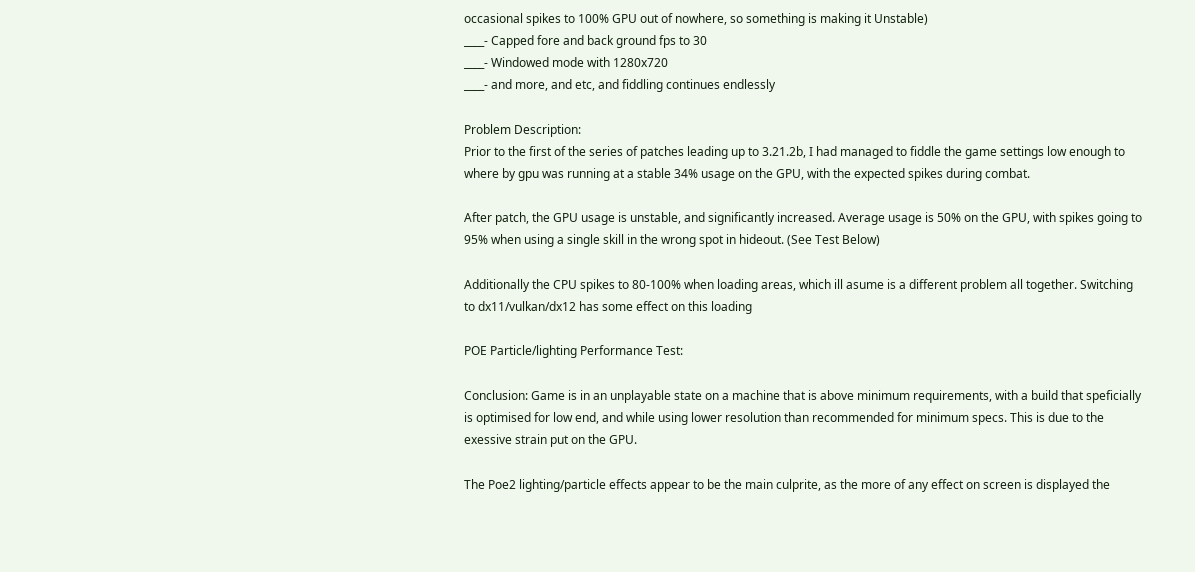occasional spikes to 100% GPU out of nowhere, so something is making it Unstable)
____- Capped fore and back ground fps to 30
____- Windowed mode with 1280x720
____- and more, and etc, and fiddling continues endlessly

Problem Description:
Prior to the first of the series of patches leading up to 3.21.2b, I had managed to fiddle the game settings low enough to where by gpu was running at a stable 34% usage on the GPU, with the expected spikes during combat.

After patch, the GPU usage is unstable, and significantly increased. Average usage is 50% on the GPU, with spikes going to 95% when using a single skill in the wrong spot in hideout. (See Test Below)

Additionally the CPU spikes to 80-100% when loading areas, which ill asume is a different problem all together. Switching to dx11/vulkan/dx12 has some effect on this loading

POE Particle/lighting Performance Test:

Conclusion: Game is in an unplayable state on a machine that is above minimum requirements, with a build that speficially is optimised for low end, and while using lower resolution than recommended for minimum specs. This is due to the exessive strain put on the GPU.

The Poe2 lighting/particle effects appear to be the main culprite, as the more of any effect on screen is displayed the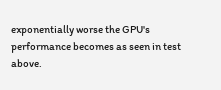exponentially worse the GPU's performance becomes as seen in test above.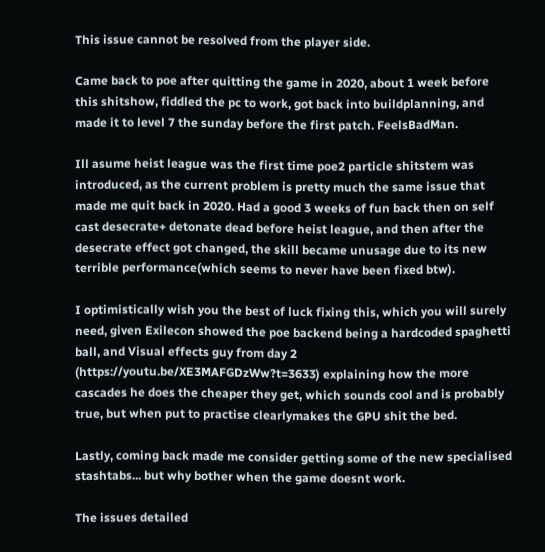This issue cannot be resolved from the player side.

Came back to poe after quitting the game in 2020, about 1 week before this shitshow, fiddled the pc to work, got back into buildplanning, and made it to level 7 the sunday before the first patch. FeelsBadMan.

Ill asume heist league was the first time poe2 particle shitstem was introduced, as the current problem is pretty much the same issue that made me quit back in 2020. Had a good 3 weeks of fun back then on self cast desecrate+ detonate dead before heist league, and then after the desecrate effect got changed, the skill became unusage due to its new terrible performance(which seems to never have been fixed btw).

I optimistically wish you the best of luck fixing this, which you will surely need, given Exilecon showed the poe backend being a hardcoded spaghetti ball, and Visual effects guy from day 2 (https://youtu.be/XE3MAFGDzWw?t=3633) explaining how the more cascades he does the cheaper they get, which sounds cool and is probably true, but when put to practise clearlymakes the GPU shit the bed.

Lastly, coming back made me consider getting some of the new specialised stashtabs... but why bother when the game doesnt work.

The issues detailed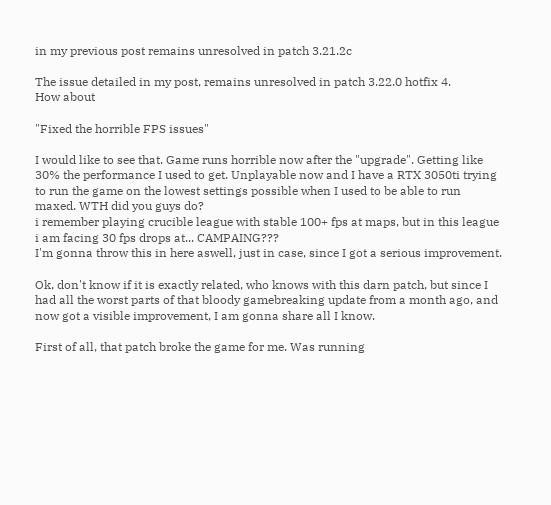in my previous post remains unresolved in patch 3.21.2c

The issue detailed in my post, remains unresolved in patch 3.22.0 hotfix 4.
How about

"Fixed the horrible FPS issues"

I would like to see that. Game runs horrible now after the "upgrade". Getting like 30% the performance I used to get. Unplayable now and I have a RTX 3050ti trying to run the game on the lowest settings possible when I used to be able to run maxed. WTH did you guys do?
i remember playing crucible league with stable 100+ fps at maps, but in this league i am facing 30 fps drops at... CAMPAING???
I'm gonna throw this in here aswell, just in case, since I got a serious improvement.

Ok, don't know if it is exactly related, who knows with this darn patch, but since I had all the worst parts of that bloody gamebreaking update from a month ago, and now got a visible improvement, I am gonna share all I know.

First of all, that patch broke the game for me. Was running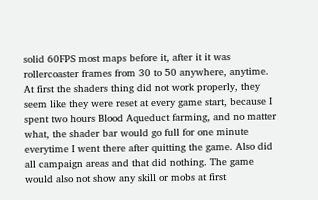solid 60FPS most maps before it, after it it was rollercoaster frames from 30 to 50 anywhere, anytime.
At first the shaders thing did not work properly, they seem like they were reset at every game start, because I spent two hours Blood Aqueduct farming, and no matter what, the shader bar would go full for one minute everytime I went there after quitting the game. Also did all campaign areas and that did nothing. The game would also not show any skill or mobs at first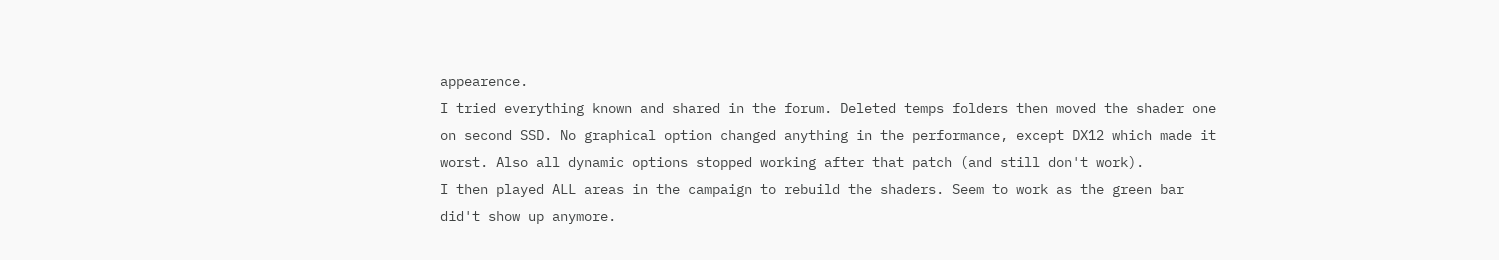appearence.
I tried everything known and shared in the forum. Deleted temps folders then moved the shader one on second SSD. No graphical option changed anything in the performance, except DX12 which made it worst. Also all dynamic options stopped working after that patch (and still don't work).
I then played ALL areas in the campaign to rebuild the shaders. Seem to work as the green bar did't show up anymore.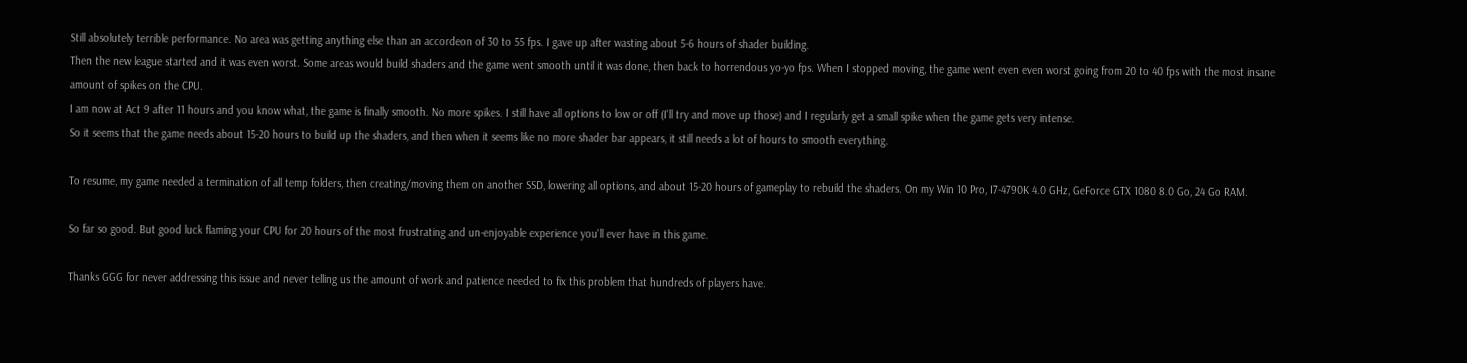Still absolutely terrible performance. No area was getting anything else than an accordeon of 30 to 55 fps. I gave up after wasting about 5-6 hours of shader building.
Then the new league started and it was even worst. Some areas would build shaders and the game went smooth until it was done, then back to horrendous yo-yo fps. When I stopped moving, the game went even even worst going from 20 to 40 fps with the most insane amount of spikes on the CPU.
I am now at Act 9 after 11 hours and you know what, the game is finally smooth. No more spikes. I still have all options to low or off (I'll try and move up those) and I regularly get a small spike when the game gets very intense.
So it seems that the game needs about 15-20 hours to build up the shaders, and then when it seems like no more shader bar appears, it still needs a lot of hours to smooth everything.

To resume, my game needed a termination of all temp folders, then creating/moving them on another SSD, lowering all options, and about 15-20 hours of gameplay to rebuild the shaders. On my Win 10 Pro, I7-4790K 4.0 GHz, GeForce GTX 1080 8.0 Go, 24 Go RAM.

So far so good. But good luck flaming your CPU for 20 hours of the most frustrating and un-enjoyable experience you'll ever have in this game.

Thanks GGG for never addressing this issue and never telling us the amount of work and patience needed to fix this problem that hundreds of players have.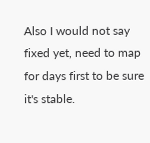Also I would not say fixed yet, need to map for days first to be sure it's stable.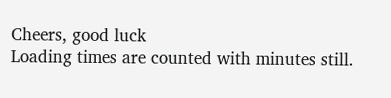Cheers, good luck
Loading times are counted with minutes still.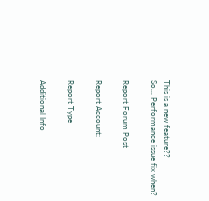This is a new feature??
So... Performance issue fix when?

Report Forum Post

Report Account:

Report Type

Additional Info